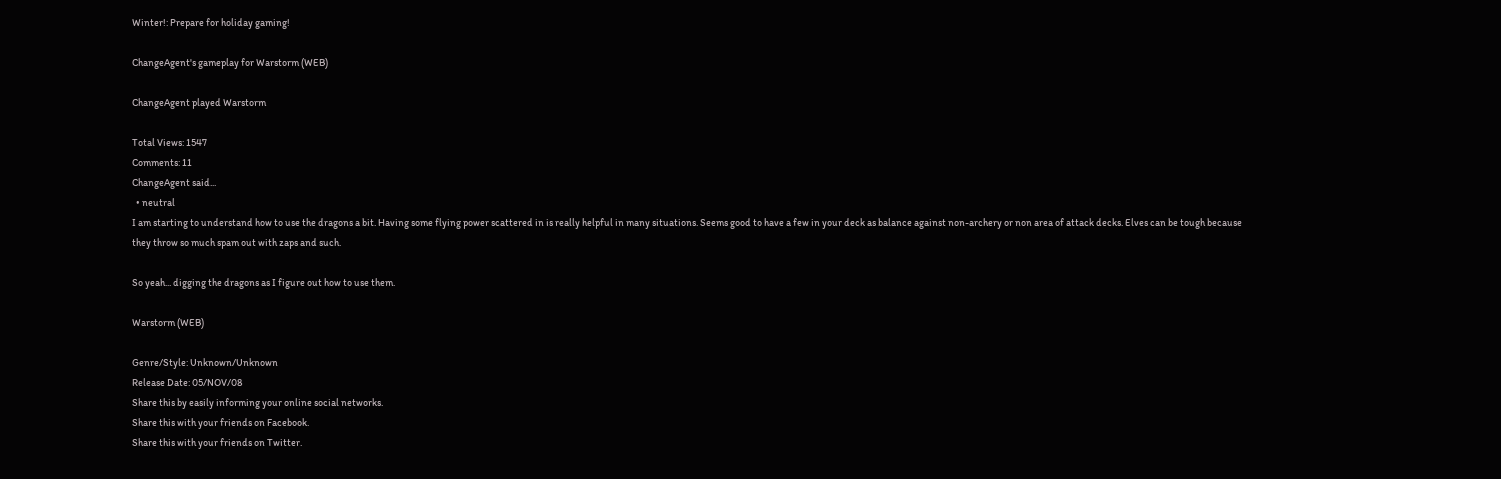Winter!: Prepare for holiday gaming!

ChangeAgent's gameplay for Warstorm (WEB)

ChangeAgent played Warstorm

Total Views: 1547
Comments: 11
ChangeAgent said...
  • neutral
I am starting to understand how to use the dragons a bit. Having some flying power scattered in is really helpful in many situations. Seems good to have a few in your deck as balance against non-archery or non area of attack decks. Elves can be tough because they throw so much spam out with zaps and such.

So yeah... digging the dragons as I figure out how to use them.

Warstorm (WEB)

Genre/Style: Unknown/Unknown
Release Date: 05/NOV/08
Share this by easily informing your online social networks.
Share this with your friends on Facebook.
Share this with your friends on Twitter.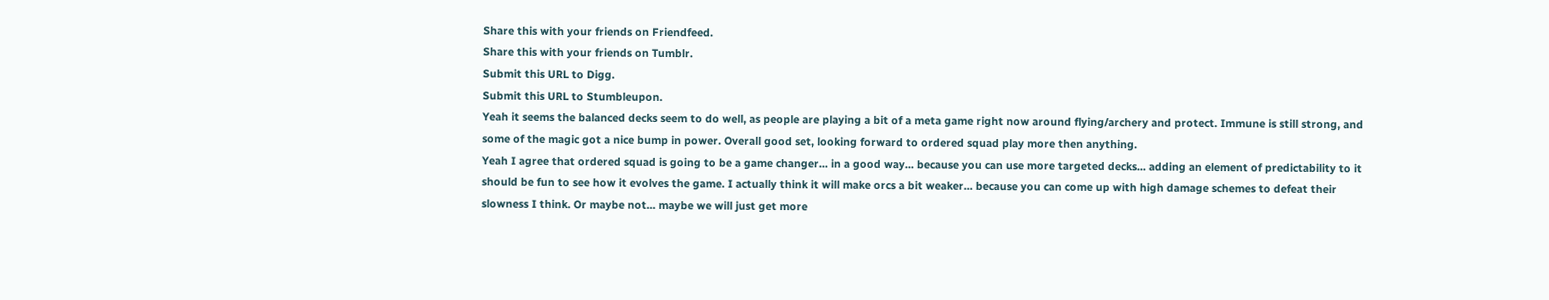Share this with your friends on Friendfeed.
Share this with your friends on Tumblr.
Submit this URL to Digg.
Submit this URL to Stumbleupon.
Yeah it seems the balanced decks seem to do well, as people are playing a bit of a meta game right now around flying/archery and protect. Immune is still strong, and some of the magic got a nice bump in power. Overall good set, looking forward to ordered squad play more then anything.
Yeah I agree that ordered squad is going to be a game changer... in a good way... because you can use more targeted decks... adding an element of predictability to it should be fun to see how it evolves the game. I actually think it will make orcs a bit weaker... because you can come up with high damage schemes to defeat their slowness I think. Or maybe not... maybe we will just get more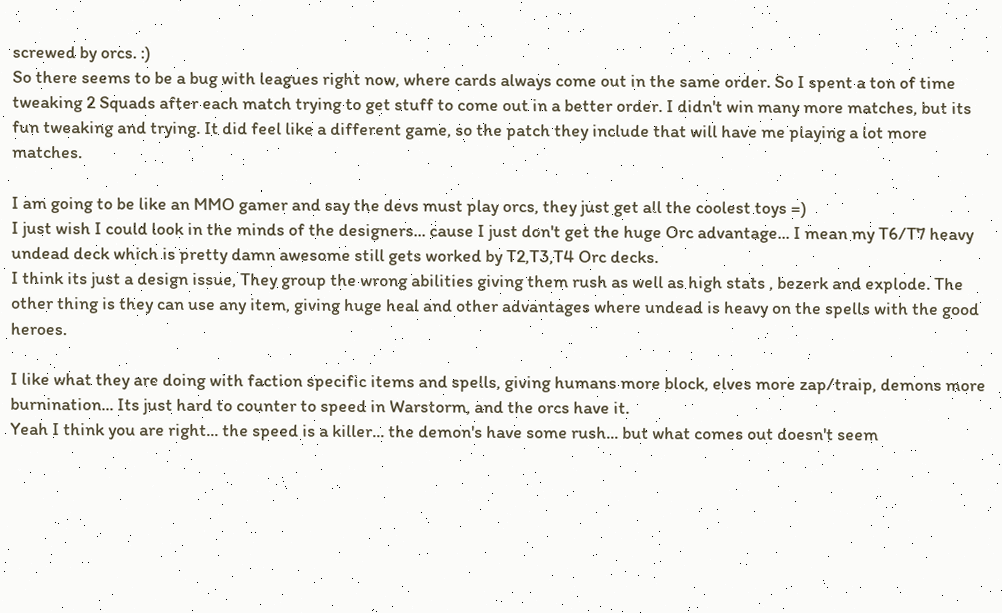screwed by orcs. :)
So there seems to be a bug with leagues right now, where cards always come out in the same order. So I spent a ton of time tweaking 2 Squads after each match trying to get stuff to come out in a better order. I didn't win many more matches, but its fun tweaking and trying. It did feel like a different game, so the patch they include that will have me playing a lot more matches.

I am going to be like an MMO gamer and say the devs must play orcs, they just get all the coolest toys =)
I just wish I could look in the minds of the designers... cause I just don't get the huge Orc advantage... I mean my T6/T7 heavy undead deck which is pretty damn awesome still gets worked by T2,T3,T4 Orc decks.
I think its just a design issue, They group the wrong abilities giving them rush as well as high stats , bezerk and explode. The other thing is they can use any item, giving huge heal and other advantages where undead is heavy on the spells with the good heroes.

I like what they are doing with faction specific items and spells, giving humans more block, elves more zap/traip, demons more burnination... Its just hard to counter to speed in Warstorm, and the orcs have it.
Yeah I think you are right... the speed is a killer... the demon's have some rush... but what comes out doesn't seem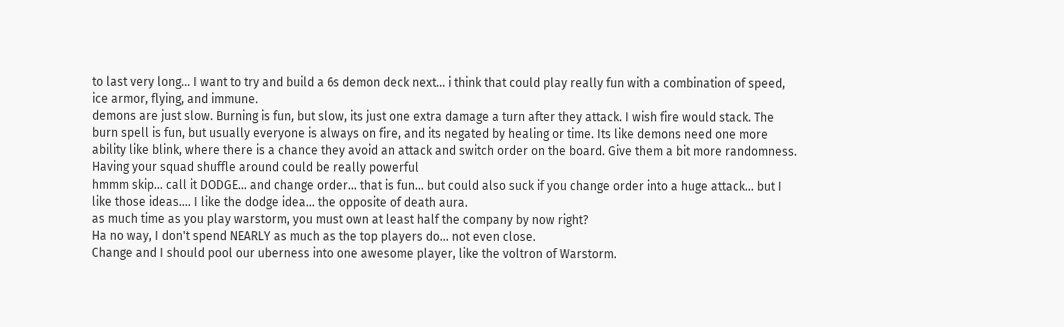to last very long... I want to try and build a 6s demon deck next... i think that could play really fun with a combination of speed, ice armor, flying, and immune.
demons are just slow. Burning is fun, but slow, its just one extra damage a turn after they attack. I wish fire would stack. The burn spell is fun, but usually everyone is always on fire, and its negated by healing or time. Its like demons need one more ability like blink, where there is a chance they avoid an attack and switch order on the board. Give them a bit more randomness. Having your squad shuffle around could be really powerful
hmmm skip... call it DODGE... and change order... that is fun... but could also suck if you change order into a huge attack... but I like those ideas.... I like the dodge idea... the opposite of death aura.
as much time as you play warstorm, you must own at least half the company by now right?
Ha no way, I don't spend NEARLY as much as the top players do... not even close.
Change and I should pool our uberness into one awesome player, like the voltron of Warstorm.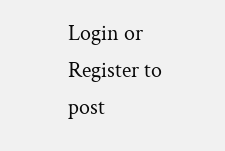Login or Register to post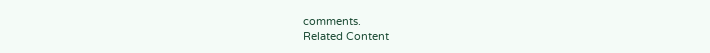comments.
Related Content